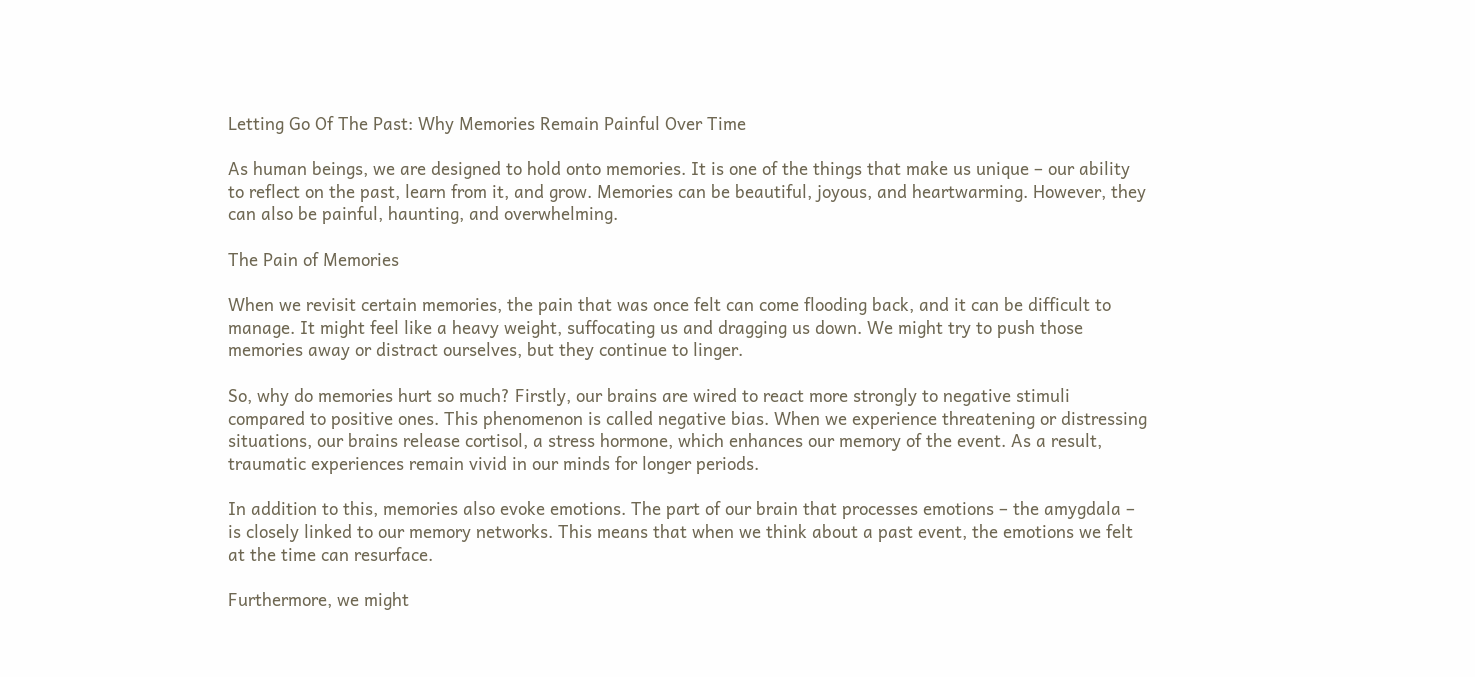Letting Go Of The Past: Why Memories Remain Painful Over Time

As human beings, we are designed to hold onto memories. It is one of the things that make us unique – our ability to reflect on the past, learn from it, and grow. Memories can be beautiful, joyous, and heartwarming. However, they can also be painful, haunting, and overwhelming.

The Pain of Memories

When we revisit certain memories, the pain that was once felt can come flooding back, and it can be difficult to manage. It might feel like a heavy weight, suffocating us and dragging us down. We might try to push those memories away or distract ourselves, but they continue to linger.

So, why do memories hurt so much? Firstly, our brains are wired to react more strongly to negative stimuli compared to positive ones. This phenomenon is called negative bias. When we experience threatening or distressing situations, our brains release cortisol, a stress hormone, which enhances our memory of the event. As a result, traumatic experiences remain vivid in our minds for longer periods.

In addition to this, memories also evoke emotions. The part of our brain that processes emotions – the amygdala – is closely linked to our memory networks. This means that when we think about a past event, the emotions we felt at the time can resurface.

Furthermore, we might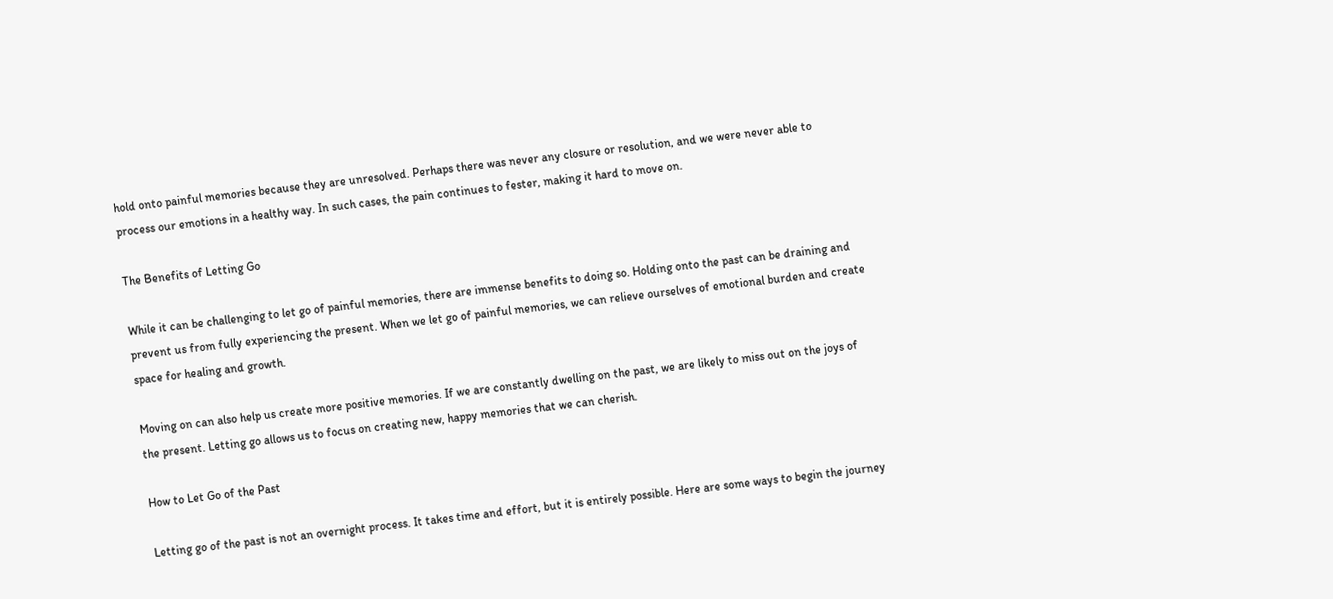hold onto painful memories because they are unresolved. Perhaps there was never any closure or resolution, and we were never able to process our emotions in a healthy way. In such cases, the pain continues to fester, making it hard to move on.

The Benefits of Letting Go

While it can be challenging to let go of painful memories, there are immense benefits to doing so. Holding onto the past can be draining and prevent us from fully experiencing the present. When we let go of painful memories, we can relieve ourselves of emotional burden and create space for healing and growth.

Moving on can also help us create more positive memories. If we are constantly dwelling on the past, we are likely to miss out on the joys of the present. Letting go allows us to focus on creating new, happy memories that we can cherish.

How to Let Go of the Past

Letting go of the past is not an overnight process. It takes time and effort, but it is entirely possible. Here are some ways to begin the journey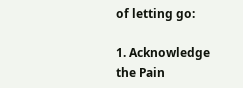of letting go:

1. Acknowledge the Pain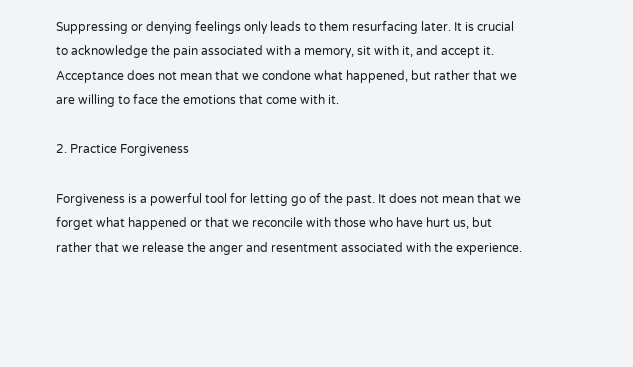Suppressing or denying feelings only leads to them resurfacing later. It is crucial to acknowledge the pain associated with a memory, sit with it, and accept it. Acceptance does not mean that we condone what happened, but rather that we are willing to face the emotions that come with it.

2. Practice Forgiveness

Forgiveness is a powerful tool for letting go of the past. It does not mean that we forget what happened or that we reconcile with those who have hurt us, but rather that we release the anger and resentment associated with the experience.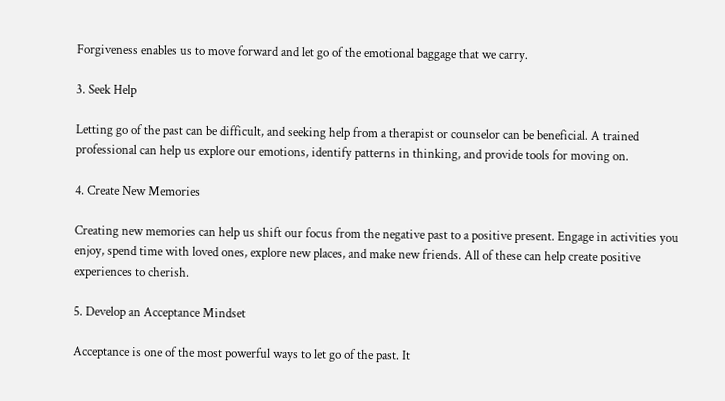Forgiveness enables us to move forward and let go of the emotional baggage that we carry.

3. Seek Help

Letting go of the past can be difficult, and seeking help from a therapist or counselor can be beneficial. A trained professional can help us explore our emotions, identify patterns in thinking, and provide tools for moving on.

4. Create New Memories

Creating new memories can help us shift our focus from the negative past to a positive present. Engage in activities you enjoy, spend time with loved ones, explore new places, and make new friends. All of these can help create positive experiences to cherish.

5. Develop an Acceptance Mindset

Acceptance is one of the most powerful ways to let go of the past. It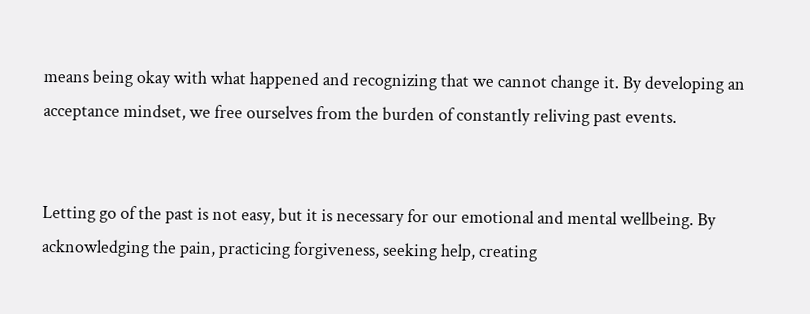means being okay with what happened and recognizing that we cannot change it. By developing an acceptance mindset, we free ourselves from the burden of constantly reliving past events.


Letting go of the past is not easy, but it is necessary for our emotional and mental wellbeing. By acknowledging the pain, practicing forgiveness, seeking help, creating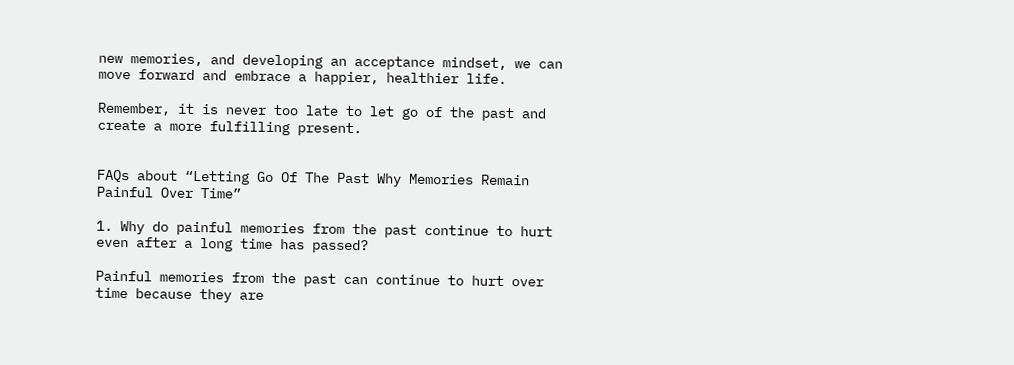new memories, and developing an acceptance mindset, we can move forward and embrace a happier, healthier life.

Remember, it is never too late to let go of the past and create a more fulfilling present.


FAQs about “Letting Go Of The Past Why Memories Remain Painful Over Time”

1. Why do painful memories from the past continue to hurt even after a long time has passed?

Painful memories from the past can continue to hurt over time because they are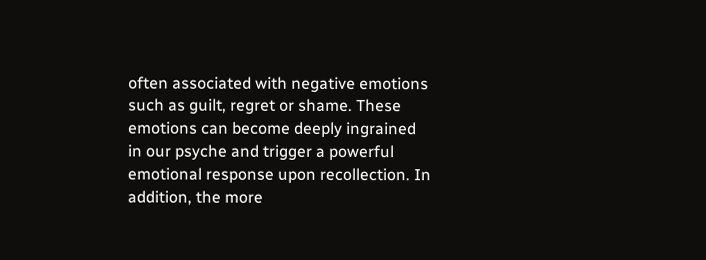often associated with negative emotions such as guilt, regret or shame. These emotions can become deeply ingrained in our psyche and trigger a powerful emotional response upon recollection. In addition, the more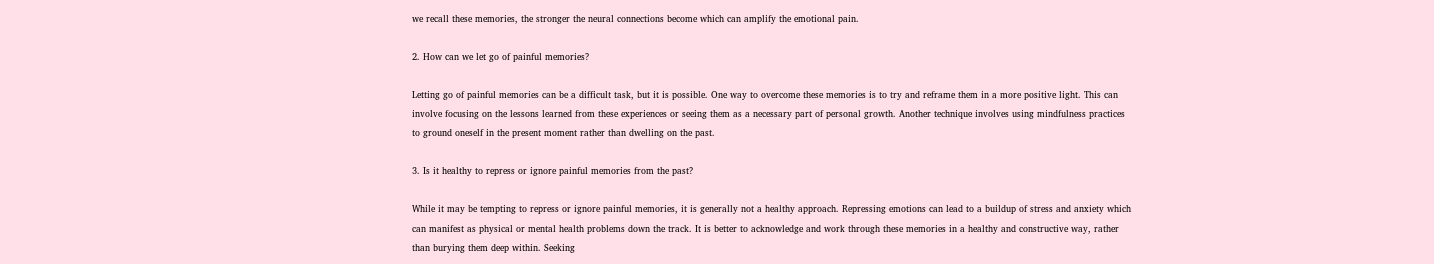we recall these memories, the stronger the neural connections become which can amplify the emotional pain.

2. How can we let go of painful memories?

Letting go of painful memories can be a difficult task, but it is possible. One way to overcome these memories is to try and reframe them in a more positive light. This can involve focusing on the lessons learned from these experiences or seeing them as a necessary part of personal growth. Another technique involves using mindfulness practices to ground oneself in the present moment rather than dwelling on the past.

3. Is it healthy to repress or ignore painful memories from the past?

While it may be tempting to repress or ignore painful memories, it is generally not a healthy approach. Repressing emotions can lead to a buildup of stress and anxiety which can manifest as physical or mental health problems down the track. It is better to acknowledge and work through these memories in a healthy and constructive way, rather than burying them deep within. Seeking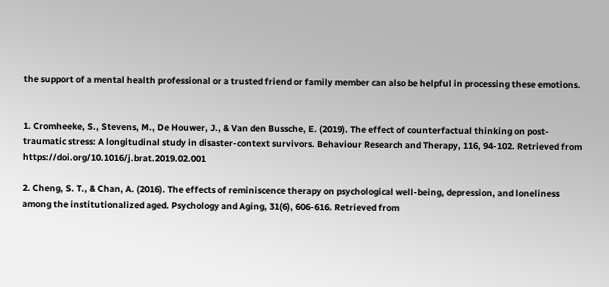the support of a mental health professional or a trusted friend or family member can also be helpful in processing these emotions.


1. Cromheeke, S., Stevens, M., De Houwer, J., & Van den Bussche, E. (2019). The effect of counterfactual thinking on post-traumatic stress: A longitudinal study in disaster-context survivors. Behaviour Research and Therapy, 116, 94-102. Retrieved from https://doi.org/10.1016/j.brat.2019.02.001

2. Cheng, S. T., & Chan, A. (2016). The effects of reminiscence therapy on psychological well-being, depression, and loneliness among the institutionalized aged. Psychology and Aging, 31(6), 606-616. Retrieved from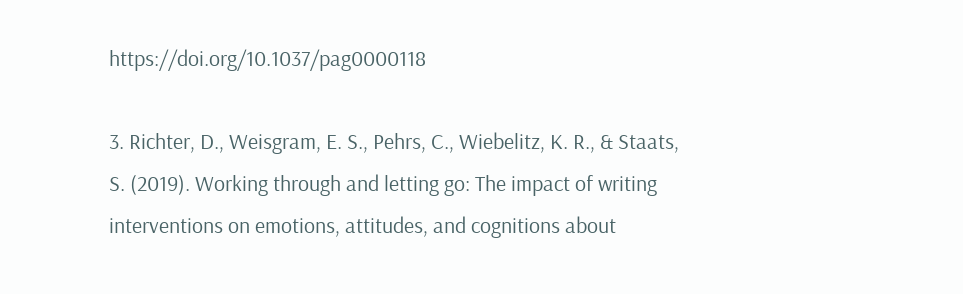https://doi.org/10.1037/pag0000118

3. Richter, D., Weisgram, E. S., Pehrs, C., Wiebelitz, K. R., & Staats, S. (2019). Working through and letting go: The impact of writing interventions on emotions, attitudes, and cognitions about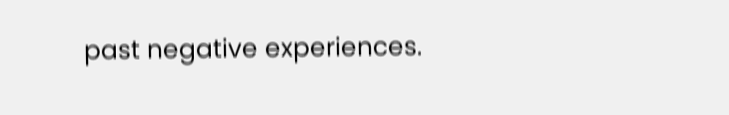past negative experiences.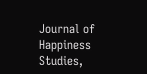Journal of Happiness Studies,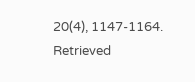20(4), 1147-1164. Retrieved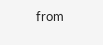from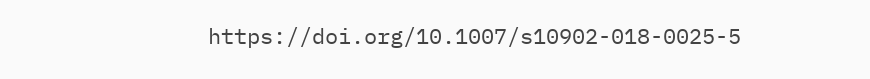https://doi.org/10.1007/s10902-018-0025-5